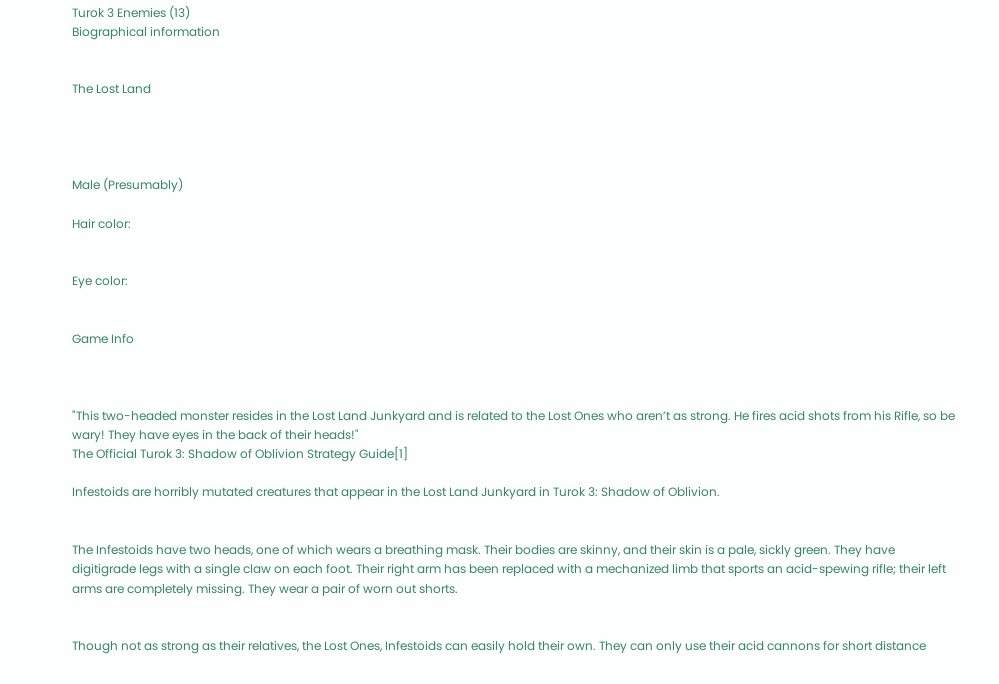Turok 3 Enemies (13)
Biographical information


The Lost Land




Male (Presumably)

Hair color:


Eye color:


Game Info



"This two-headed monster resides in the Lost Land Junkyard and is related to the Lost Ones who aren’t as strong. He fires acid shots from his Rifle, so be wary! They have eyes in the back of their heads!"
The Official Turok 3: Shadow of Oblivion Strategy Guide[1]

Infestoids are horribly mutated creatures that appear in the Lost Land Junkyard in Turok 3: Shadow of Oblivion.


The Infestoids have two heads, one of which wears a breathing mask. Their bodies are skinny, and their skin is a pale, sickly green. They have digitigrade legs with a single claw on each foot. Their right arm has been replaced with a mechanized limb that sports an acid-spewing rifle; their left arms are completely missing. They wear a pair of worn out shorts.


Though not as strong as their relatives, the Lost Ones, Infestoids can easily hold their own. They can only use their acid cannons for short distance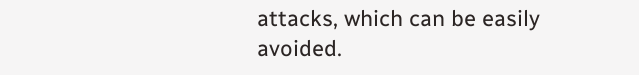attacks, which can be easily avoided.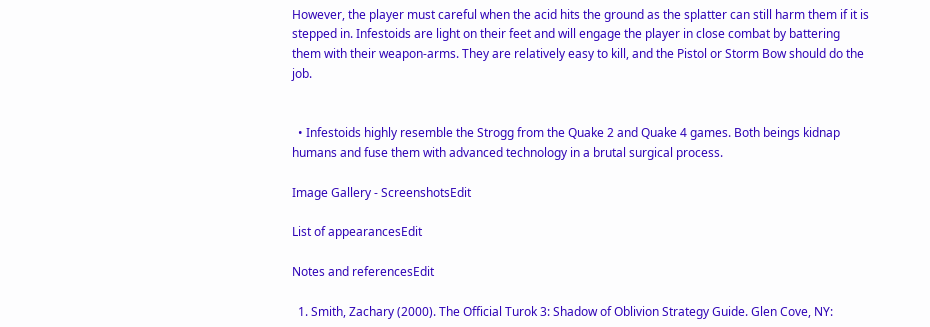However, the player must careful when the acid hits the ground as the splatter can still harm them if it is stepped in. Infestoids are light on their feet and will engage the player in close combat by battering them with their weapon-arms. They are relatively easy to kill, and the Pistol or Storm Bow should do the job.


  • Infestoids highly resemble the Strogg from the Quake 2 and Quake 4 games. Both beings kidnap humans and fuse them with advanced technology in a brutal surgical process.

Image Gallery - ScreenshotsEdit

List of appearancesEdit

Notes and referencesEdit

  1. Smith, Zachary (2000). The Official Turok 3: Shadow of Oblivion Strategy Guide. Glen Cove, NY: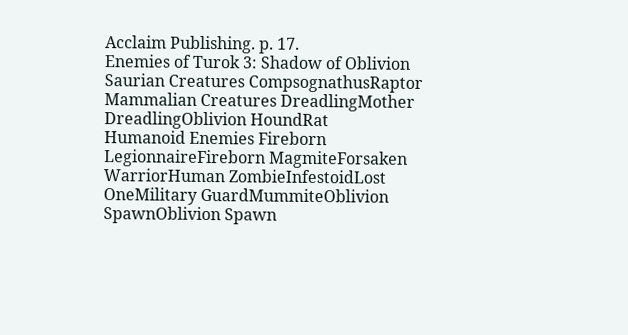Acclaim Publishing. p. 17.
Enemies of Turok 3: Shadow of Oblivion
Saurian Creatures CompsognathusRaptor
Mammalian Creatures DreadlingMother DreadlingOblivion HoundRat
Humanoid Enemies Fireborn LegionnaireFireborn MagmiteForsaken WarriorHuman ZombieInfestoidLost OneMilitary GuardMummiteOblivion SpawnOblivion Spawn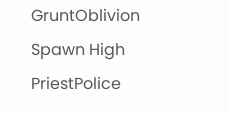GruntOblivion Spawn High PriestPolice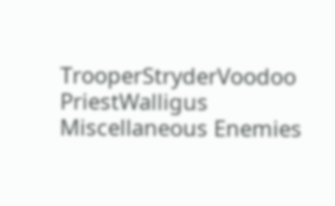TrooperStryderVoodoo PriestWalligus
Miscellaneous Enemies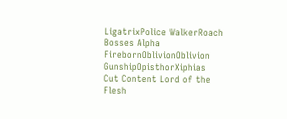LigatrixPolice WalkerRoach
Bosses Alpha FirebornOblivionOblivion GunshipOpisthorXiphias
Cut Content Lord of the Flesh